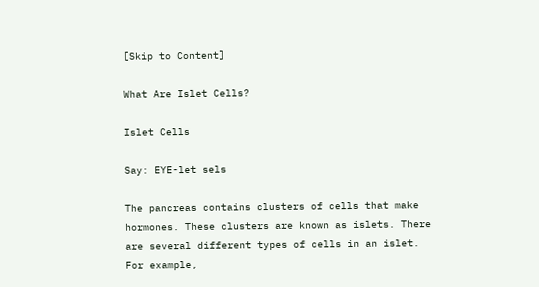[Skip to Content]

What Are Islet Cells?

Islet Cells

Say: EYE-let sels

The pancreas contains clusters of cells that make hormones. These clusters are known as islets. There are several different types of cells in an islet. For example,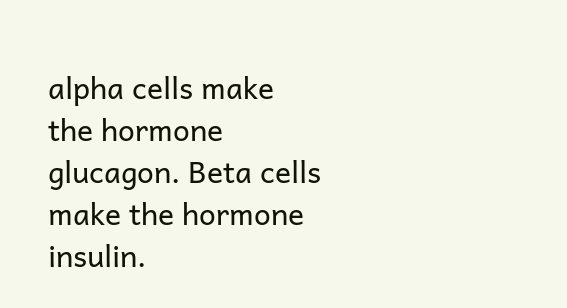alpha cells make the hormone glucagon. Beta cells make the hormone insulin.